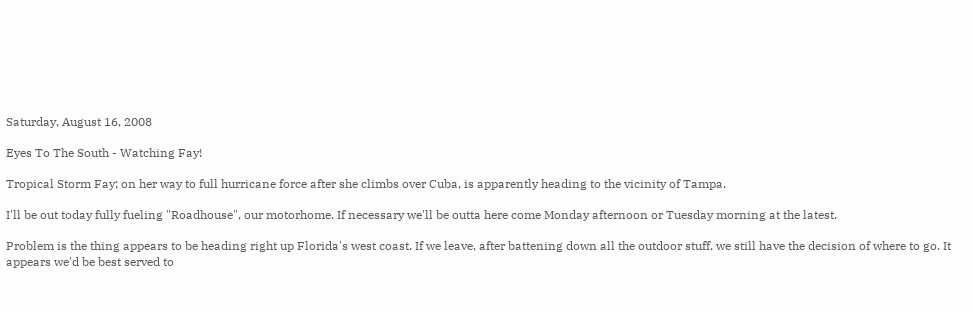Saturday, August 16, 2008

Eyes To The South - Watching Fay!

Tropical Storm Fay; on her way to full hurricane force after she climbs over Cuba, is apparently heading to the vicinity of Tampa.

I'll be out today fully fueling "Roadhouse", our motorhome. If necessary we'll be outta here come Monday afternoon or Tuesday morning at the latest.

Problem is the thing appears to be heading right up Florida's west coast. If we leave, after battening down all the outdoor stuff, we still have the decision of where to go. It appears we'd be best served to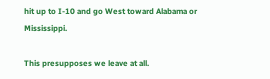hit up to I-10 and go West toward Alabama or Mississippi.

This presupposes we leave at all.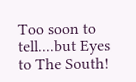Too soon to tell....but Eyes to The South!